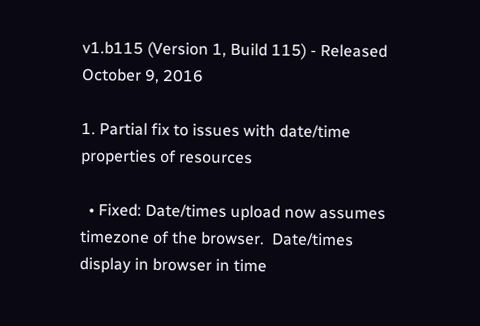v1.b115 (Version 1, Build 115) - Released October 9, 2016

1. Partial fix to issues with date/time properties of resources

  • Fixed: Date/times upload now assumes timezone of the browser.  Date/times display in browser in time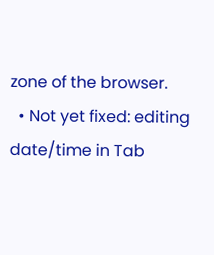zone of the browser.
  • Not yet fixed: editing date/time in Tab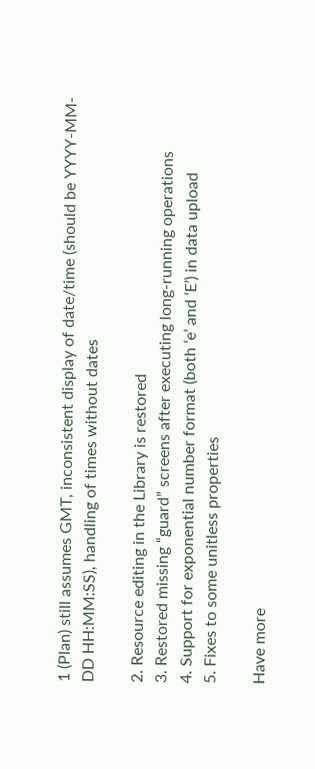1 (Plan) still assumes GMT, inconsistent display of date/time (should be YYYY-MM-DD HH:MM:SS), handling of times without dates

2. Resource editing in the Library is restored
3. Restored missing “guard” screens after executing long-running operations
4. Support for exponential number format (both ‘e’ and ‘E’) in data upload
5. Fixes to some unitless properties

Have more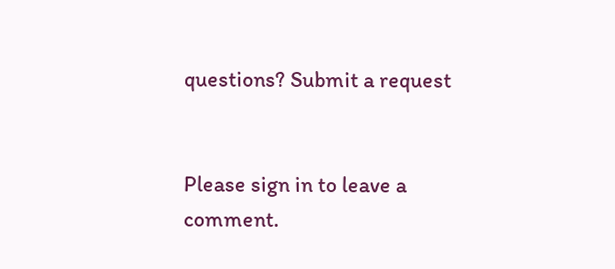questions? Submit a request


Please sign in to leave a comment.